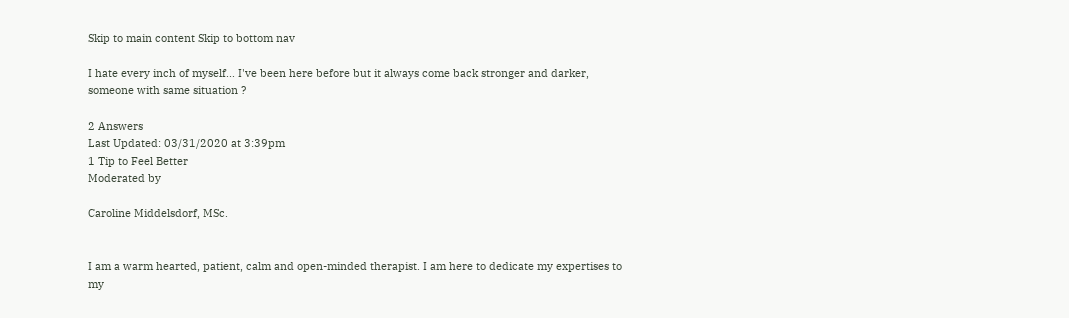Skip to main content Skip to bottom nav

I hate every inch of myself... I've been here before but it always come back stronger and darker, someone with same situation ?

2 Answers
Last Updated: 03/31/2020 at 3:39pm
1 Tip to Feel Better
Moderated by

Caroline Middelsdorf, MSc.


I am a warm hearted, patient, calm and open-minded therapist. I am here to dedicate my expertises to my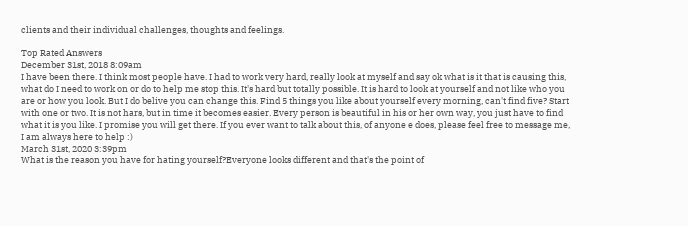clients and their individual challenges, thoughts and feelings.

Top Rated Answers
December 31st, 2018 8:09am
I have been there. I think most people have. I had to work very hard, really look at myself and say ok what is it that is causing this, what do I need to work on or do to help me stop this. It's hard but totally possible. It is hard to look at yourself and not like who you are or how you look. But I do belive you can change this. Find 5 things you like about yourself every morning, can't find five? Start with one or two. It is not hars, but in time it becomes easier. Every person is beautiful in his or her own way, you just have to find what it is you like. I promise you will get there. If you ever want to talk about this, of anyone e does, please feel free to message me, I am always here to help :)
March 31st, 2020 3:39pm
What is the reason you have for hating yourself?Everyone looks different and that's the point of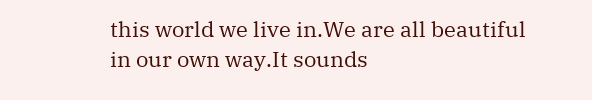this world we live in.We are all beautiful in our own way.It sounds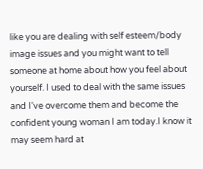like you are dealing with self esteem/body image issues and you might want to tell someone at home about how you feel about yourself. I used to deal with the same issues and I've overcome them and become the confident young woman I am today.I know it may seem hard at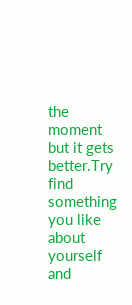the moment but it gets better.Try find something you like about yourself and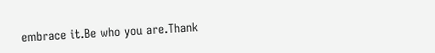embrace it.Be who you are.Thank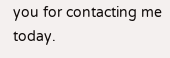you for contacting me today.